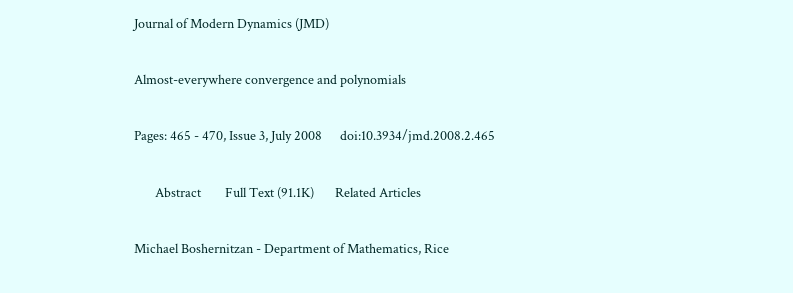Journal of Modern Dynamics (JMD)

Almost-everywhere convergence and polynomials

Pages: 465 - 470, Issue 3, July 2008      doi:10.3934/jmd.2008.2.465

       Abstract        Full Text (91.1K)       Related Articles

Michael Boshernitzan - Department of Mathematics, Rice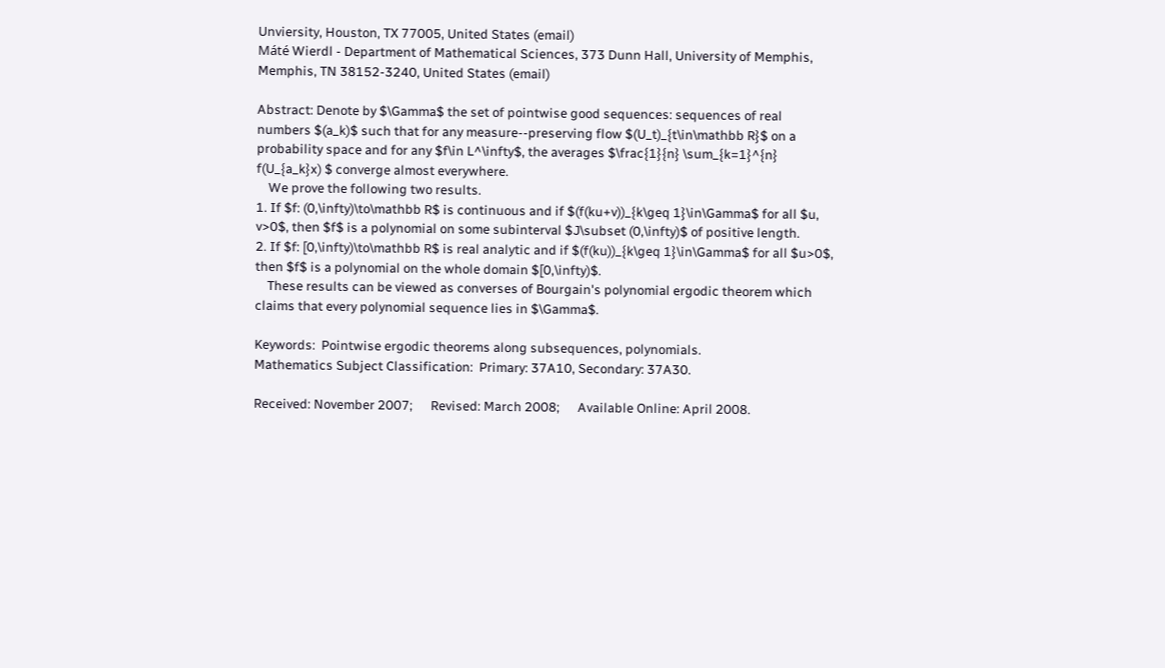Unviersity, Houston, TX 77005, United States (email)
Máté Wierdl - Department of Mathematical Sciences, 373 Dunn Hall, University of Memphis, Memphis, TN 38152-3240, United States (email)

Abstract: Denote by $\Gamma$ the set of pointwise good sequences: sequences of real numbers $(a_k)$ such that for any measure--preserving flow $(U_t)_{t\in\mathbb R}$ on a probability space and for any $f\in L^\infty$, the averages $\frac{1}{n} \sum_{k=1}^{n} f(U_{a_k}x) $ converge almost everywhere.
    We prove the following two results.
1. If $f: (0,\infty)\to\mathbb R$ is continuous and if $(f(ku+v))_{k\geq 1}\in\Gamma$ for all $u, v>0$, then $f$ is a polynomial on some subinterval $J\subset (0,\infty)$ of positive length.
2. If $f: [0,\infty)\to\mathbb R$ is real analytic and if $(f(ku))_{k\geq 1}\in\Gamma$ for all $u>0$, then $f$ is a polynomial on the whole domain $[0,\infty)$.
    These results can be viewed as converses of Bourgain's polynomial ergodic theorem which claims that every polynomial sequence lies in $\Gamma$.

Keywords:  Pointwise ergodic theorems along subsequences, polynomials.
Mathematics Subject Classification:  Primary: 37A10, Secondary: 37A30.

Received: November 2007;      Revised: March 2008;      Available Online: April 2008.